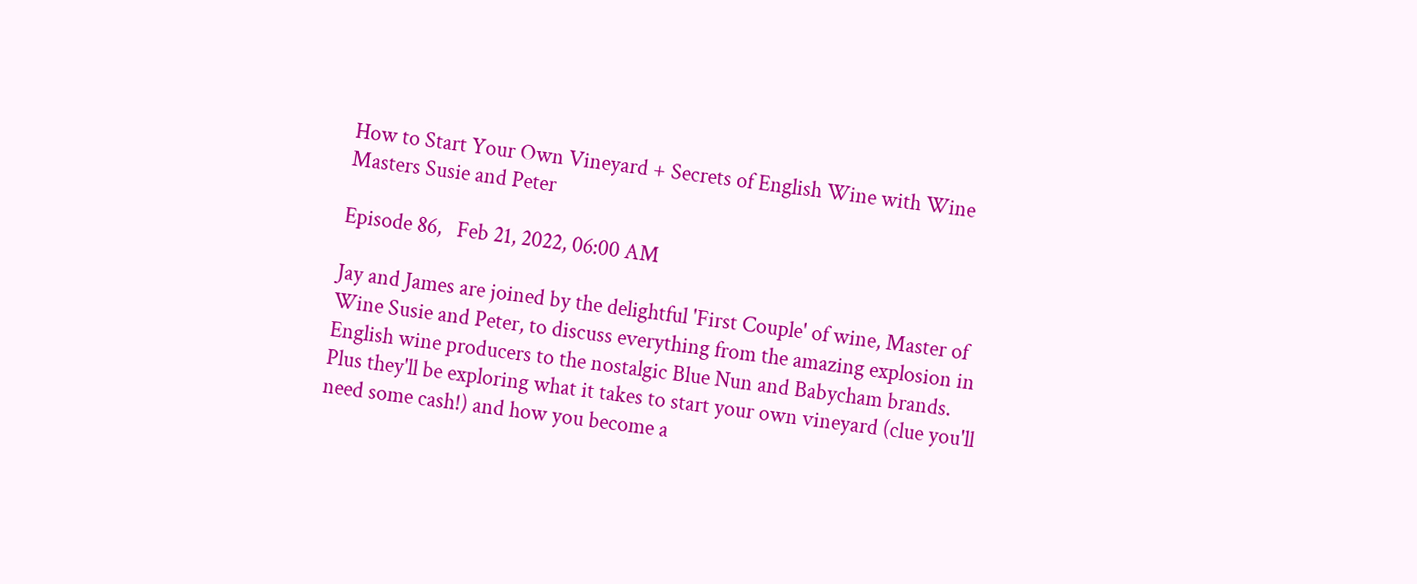How to Start Your Own Vineyard + Secrets of English Wine with Wine Masters Susie and Peter

Episode 86,   Feb 21, 2022, 06:00 AM

Jay and James are joined by the delightful 'First Couple' of wine, Master of Wine Susie and Peter, to discuss everything from the amazing explosion in English wine producers to the nostalgic Blue Nun and Babycham brands.  Plus they'll be exploring what it takes to start your own vineyard (clue you'll need some cash!) and how you become a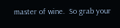master of wine.  So grab your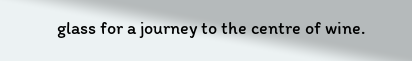glass for a journey to the centre of wine.